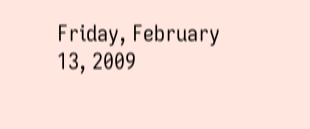Friday, February 13, 2009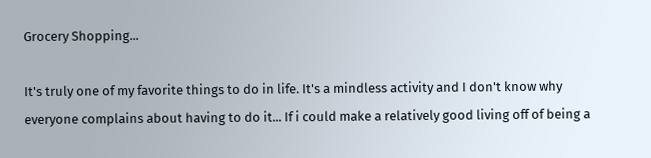Grocery Shopping...

It's truly one of my favorite things to do in life. It's a mindless activity and I don't know why everyone complains about having to do it... If i could make a relatively good living off of being a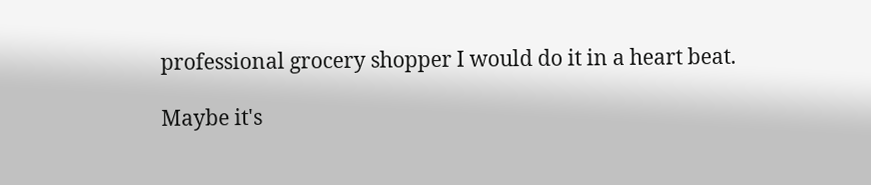professional grocery shopper I would do it in a heart beat.

Maybe it's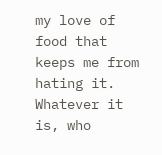my love of food that keeps me from hating it. Whatever it is, who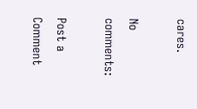cares.

No comments:

Post a Comment